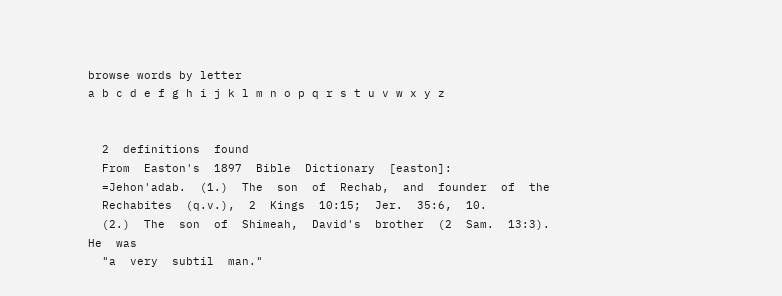browse words by letter
a b c d e f g h i j k l m n o p q r s t u v w x y z


  2  definitions  found
  From  Easton's  1897  Bible  Dictionary  [easton]:
  =Jehon'adab.  (1.)  The  son  of  Rechab,  and  founder  of  the
  Rechabites  (q.v.),  2  Kings  10:15;  Jer.  35:6,  10.
  (2.)  The  son  of  Shimeah,  David's  brother  (2  Sam.  13:3).  He  was
  "a  very  subtil  man."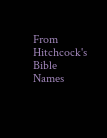From  Hitchcock's  Bible  Names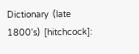Dictionary  (late  1800's)  [hitchcock]: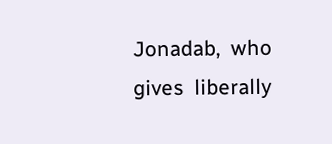Jonadab,  who  gives  liberally